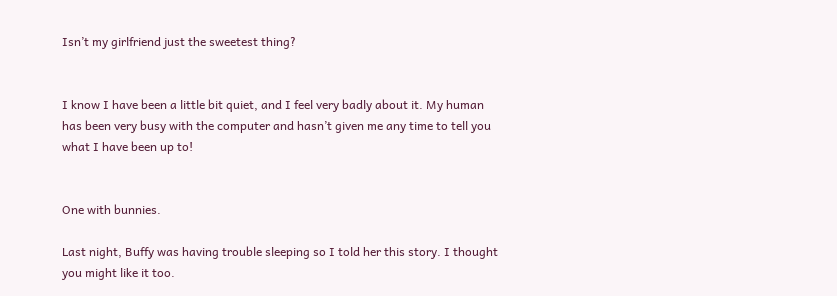Isn’t my girlfriend just the sweetest thing?


I know I have been a little bit quiet, and I feel very badly about it. My human has been very busy with the computer and hasn’t given me any time to tell you what I have been up to!


One with bunnies.

Last night, Buffy was having trouble sleeping so I told her this story. I thought you might like it too.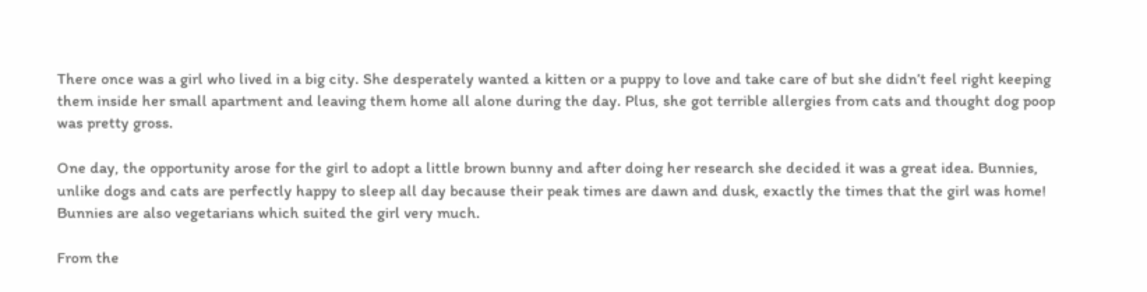There once was a girl who lived in a big city. She desperately wanted a kitten or a puppy to love and take care of but she didn’t feel right keeping them inside her small apartment and leaving them home all alone during the day. Plus, she got terrible allergies from cats and thought dog poop was pretty gross.

One day, the opportunity arose for the girl to adopt a little brown bunny and after doing her research she decided it was a great idea. Bunnies, unlike dogs and cats are perfectly happy to sleep all day because their peak times are dawn and dusk, exactly the times that the girl was home! Bunnies are also vegetarians which suited the girl very much.

From the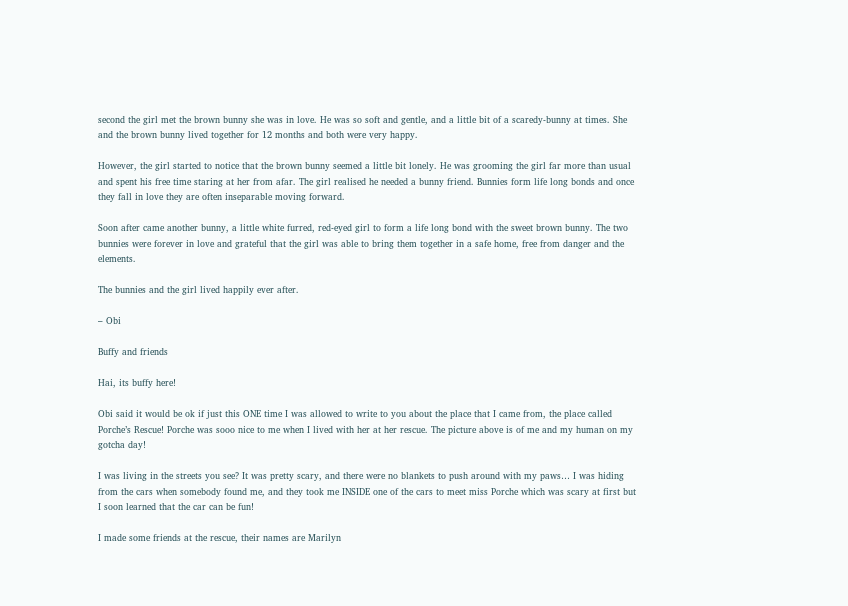second the girl met the brown bunny she was in love. He was so soft and gentle, and a little bit of a scaredy-bunny at times. She and the brown bunny lived together for 12 months and both were very happy.

However, the girl started to notice that the brown bunny seemed a little bit lonely. He was grooming the girl far more than usual and spent his free time staring at her from afar. The girl realised he needed a bunny friend. Bunnies form life long bonds and once they fall in love they are often inseparable moving forward.

Soon after came another bunny, a little white furred, red-eyed girl to form a life long bond with the sweet brown bunny. The two bunnies were forever in love and grateful that the girl was able to bring them together in a safe home, free from danger and the elements.

The bunnies and the girl lived happily ever after.

– Obi

Buffy and friends

Hai, its buffy here!

Obi said it would be ok if just this ONE time I was allowed to write to you about the place that I came from, the place called Porche’s Rescue! Porche was sooo nice to me when I lived with her at her rescue. The picture above is of me and my human on my gotcha day!

I was living in the streets you see? It was pretty scary, and there were no blankets to push around with my paws… I was hiding from the cars when somebody found me, and they took me INSIDE one of the cars to meet miss Porche which was scary at first but I soon learned that the car can be fun!

I made some friends at the rescue, their names are Marilyn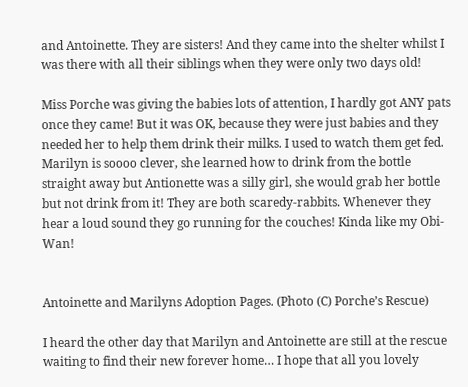and Antoinette. They are sisters! And they came into the shelter whilst I was there with all their siblings when they were only two days old!

Miss Porche was giving the babies lots of attention, I hardly got ANY pats once they came! But it was OK, because they were just babies and they needed her to help them drink their milks. I used to watch them get fed. Marilyn is soooo clever, she learned how to drink from the bottle straight away but Antionette was a silly girl, she would grab her bottle but not drink from it! They are both scaredy-rabbits. Whenever they hear a loud sound they go running for the couches! Kinda like my Obi-Wan!


Antoinette and Marilyns Adoption Pages. (Photo (C) Porche’s Rescue)

I heard the other day that Marilyn and Antoinette are still at the rescue waiting to find their new forever home… I hope that all you lovely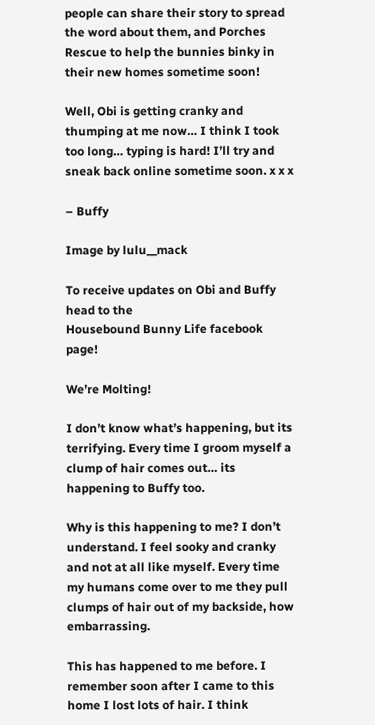people can share their story to spread the word about them, and Porches Rescue to help the bunnies binky in their new homes sometime soon!

Well, Obi is getting cranky and thumping at me now… I think I took too long… typing is hard! I’ll try and sneak back online sometime soon. x x x

– Buffy

Image by lulu__mack

To receive updates on Obi and Buffy head to the
Housebound Bunny Life facebook page!

We’re Molting!

I don’t know what’s happening, but its terrifying. Every time I groom myself a clump of hair comes out… its happening to Buffy too.

Why is this happening to me? I don’t understand. I feel sooky and cranky and not at all like myself. Every time my humans come over to me they pull clumps of hair out of my backside, how embarrassing.

This has happened to me before. I remember soon after I came to this home I lost lots of hair. I think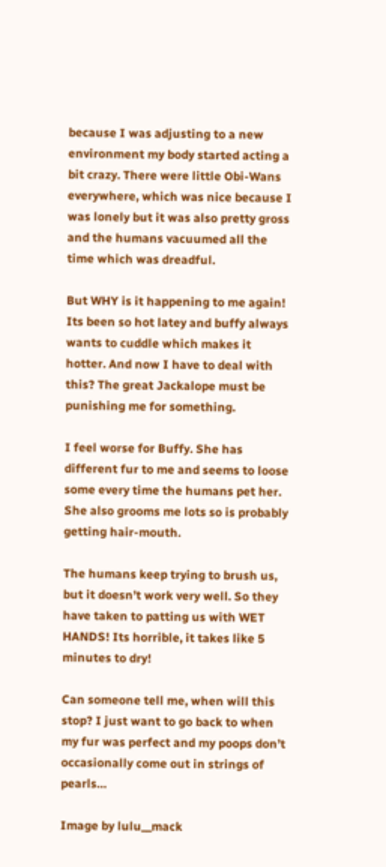because I was adjusting to a new environment my body started acting a bit crazy. There were little Obi-Wans everywhere, which was nice because I was lonely but it was also pretty gross and the humans vacuumed all the time which was dreadful.

But WHY is it happening to me again! Its been so hot latey and buffy always wants to cuddle which makes it hotter. And now I have to deal with this? The great Jackalope must be punishing me for something.

I feel worse for Buffy. She has different fur to me and seems to loose some every time the humans pet her. She also grooms me lots so is probably getting hair-mouth.

The humans keep trying to brush us, but it doesn’t work very well. So they have taken to patting us with WET HANDS! Its horrible, it takes like 5 minutes to dry!

Can someone tell me, when will this stop? I just want to go back to when my fur was perfect and my poops don’t occasionally come out in strings of pearls…

Image by lulu__mack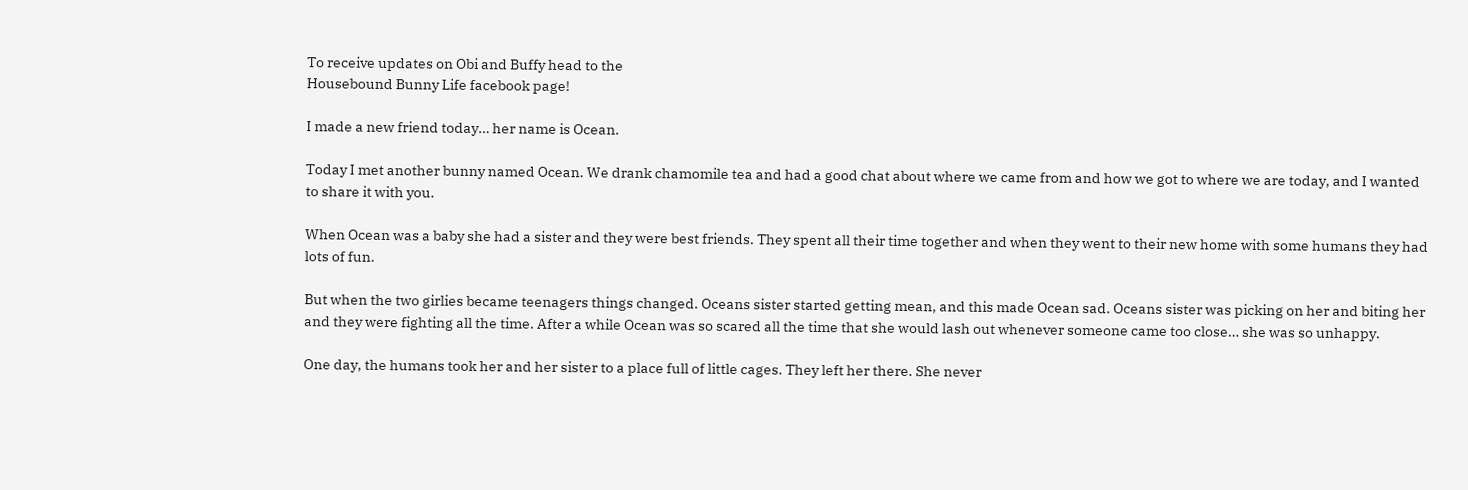To receive updates on Obi and Buffy head to the
Housebound Bunny Life facebook page!

I made a new friend today… her name is Ocean.

Today I met another bunny named Ocean. We drank chamomile tea and had a good chat about where we came from and how we got to where we are today, and I wanted to share it with you.

When Ocean was a baby she had a sister and they were best friends. They spent all their time together and when they went to their new home with some humans they had lots of fun.

But when the two girlies became teenagers things changed. Oceans sister started getting mean, and this made Ocean sad. Oceans sister was picking on her and biting her and they were fighting all the time. After a while Ocean was so scared all the time that she would lash out whenever someone came too close… she was so unhappy.

One day, the humans took her and her sister to a place full of little cages. They left her there. She never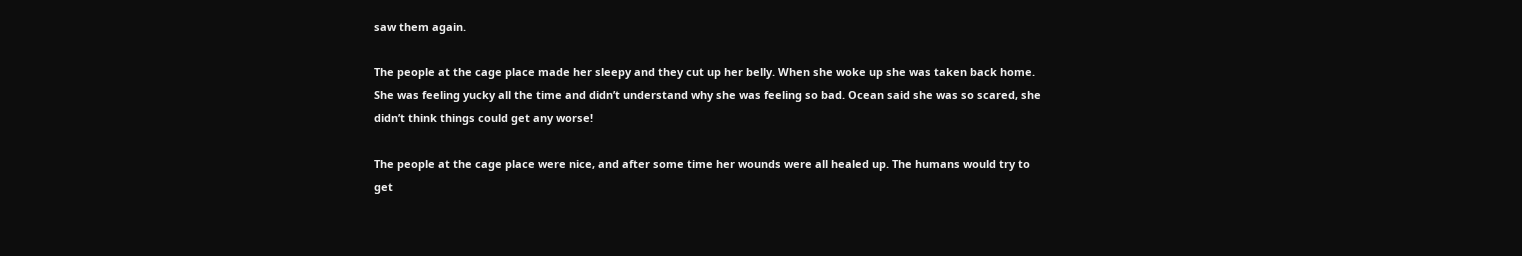saw them again.

The people at the cage place made her sleepy and they cut up her belly. When she woke up she was taken back home. She was feeling yucky all the time and didn’t understand why she was feeling so bad. Ocean said she was so scared, she didn’t think things could get any worse!

The people at the cage place were nice, and after some time her wounds were all healed up. The humans would try to get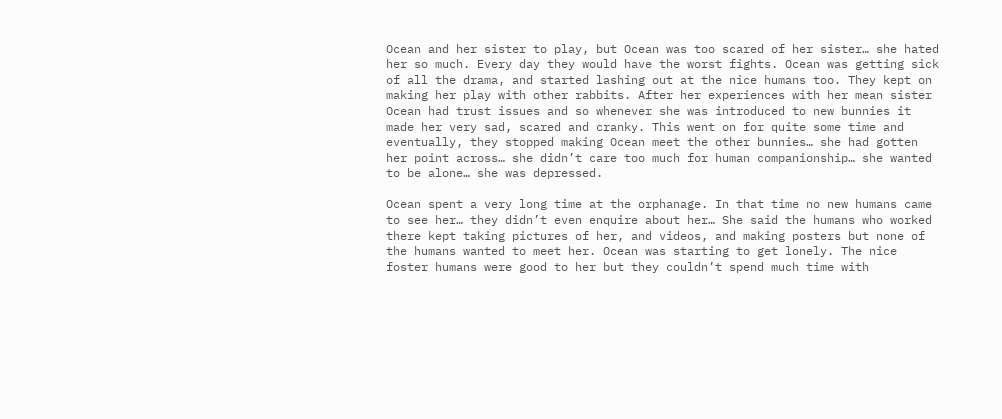Ocean and her sister to play, but Ocean was too scared of her sister… she hated her so much. Every day they would have the worst fights. Ocean was getting sick of all the drama, and started lashing out at the nice humans too. They kept on making her play with other rabbits. After her experiences with her mean sister Ocean had trust issues and so whenever she was introduced to new bunnies it made her very sad, scared and cranky. This went on for quite some time and eventually, they stopped making Ocean meet the other bunnies… she had gotten her point across… she didn’t care too much for human companionship… she wanted to be alone… she was depressed.

Ocean spent a very long time at the orphanage. In that time no new humans came to see her… they didn’t even enquire about her… She said the humans who worked there kept taking pictures of her, and videos, and making posters but none of the humans wanted to meet her. Ocean was starting to get lonely. The nice foster humans were good to her but they couldn’t spend much time with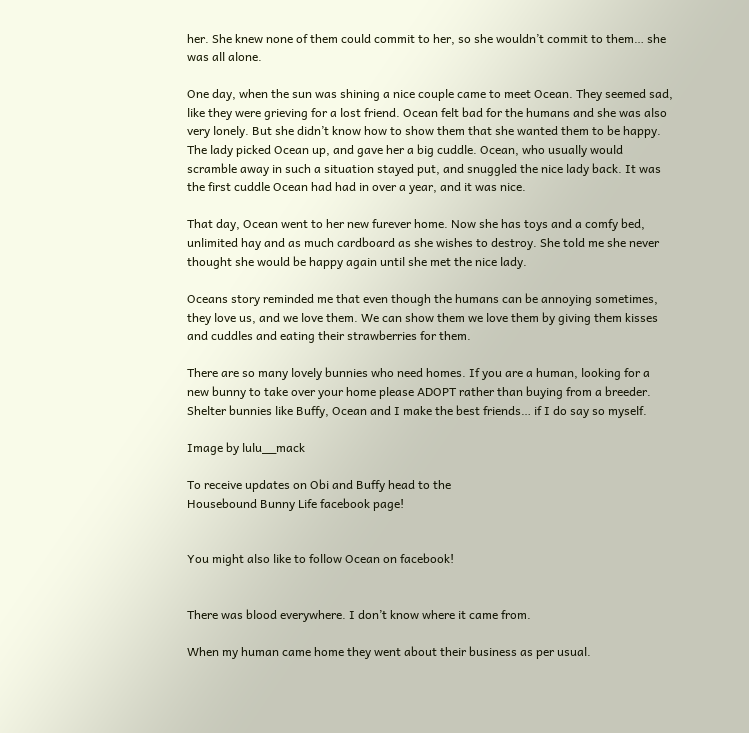her. She knew none of them could commit to her, so she wouldn’t commit to them… she was all alone.

One day, when the sun was shining a nice couple came to meet Ocean. They seemed sad, like they were grieving for a lost friend. Ocean felt bad for the humans and she was also very lonely. But she didn’t know how to show them that she wanted them to be happy. The lady picked Ocean up, and gave her a big cuddle. Ocean, who usually would scramble away in such a situation stayed put, and snuggled the nice lady back. It was the first cuddle Ocean had had in over a year, and it was nice.

That day, Ocean went to her new furever home. Now she has toys and a comfy bed, unlimited hay and as much cardboard as she wishes to destroy. She told me she never thought she would be happy again until she met the nice lady.

Oceans story reminded me that even though the humans can be annoying sometimes, they love us, and we love them. We can show them we love them by giving them kisses and cuddles and eating their strawberries for them.

There are so many lovely bunnies who need homes. If you are a human, looking for a new bunny to take over your home please ADOPT rather than buying from a breeder. Shelter bunnies like Buffy, Ocean and I make the best friends… if I do say so myself.

Image by lulu__mack

To receive updates on Obi and Buffy head to the
Housebound Bunny Life facebook page!


You might also like to follow Ocean on facebook!


There was blood everywhere. I don’t know where it came from.

When my human came home they went about their business as per usual.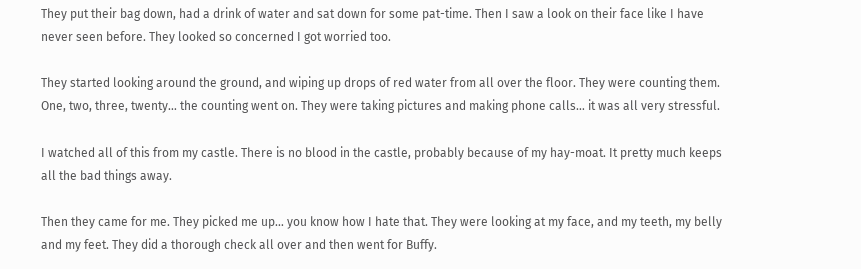They put their bag down, had a drink of water and sat down for some pat-time. Then I saw a look on their face like I have never seen before. They looked so concerned I got worried too.

They started looking around the ground, and wiping up drops of red water from all over the floor. They were counting them. One, two, three, twenty… the counting went on. They were taking pictures and making phone calls… it was all very stressful.

I watched all of this from my castle. There is no blood in the castle, probably because of my hay-moat. It pretty much keeps all the bad things away.

Then they came for me. They picked me up… you know how I hate that. They were looking at my face, and my teeth, my belly and my feet. They did a thorough check all over and then went for Buffy.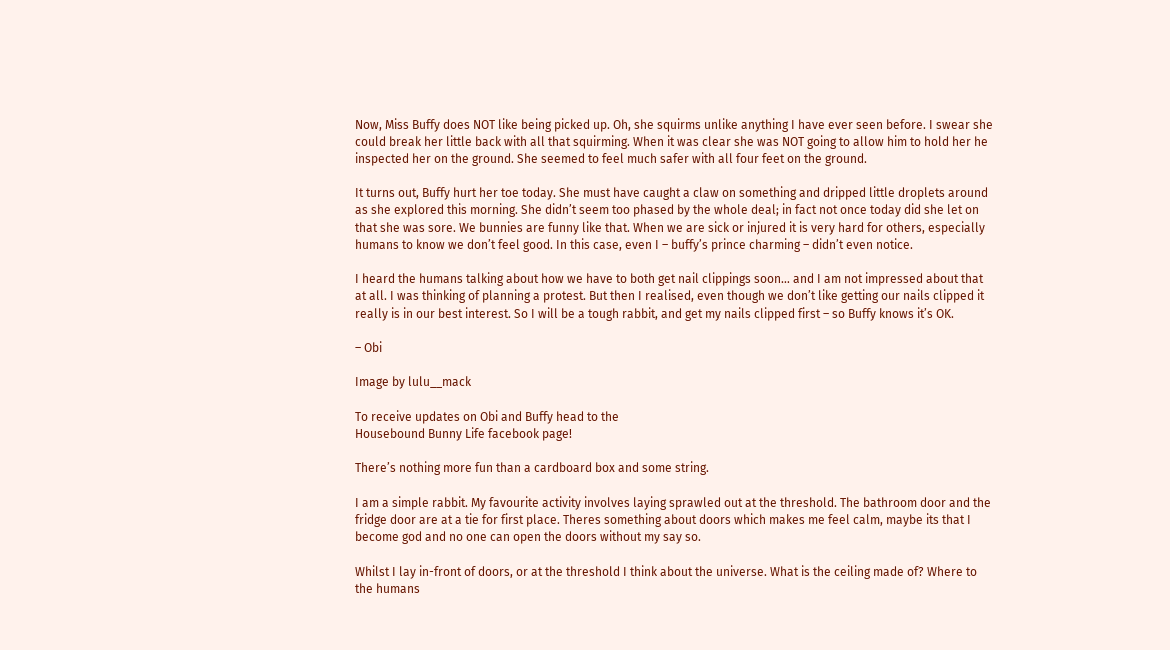Now, Miss Buffy does NOT like being picked up. Oh, she squirms unlike anything I have ever seen before. I swear she could break her little back with all that squirming. When it was clear she was NOT going to allow him to hold her he inspected her on the ground. She seemed to feel much safer with all four feet on the ground.

It turns out, Buffy hurt her toe today. She must have caught a claw on something and dripped little droplets around as she explored this morning. She didn’t seem too phased by the whole deal; in fact not once today did she let on that she was sore. We bunnies are funny like that. When we are sick or injured it is very hard for others, especially humans to know we don’t feel good. In this case, even I – buffy’s prince charming – didn’t even notice.

I heard the humans talking about how we have to both get nail clippings soon… and I am not impressed about that at all. I was thinking of planning a protest. But then I realised, even though we don’t like getting our nails clipped it really is in our best interest. So I will be a tough rabbit, and get my nails clipped first – so Buffy knows it’s OK.

– Obi

Image by lulu__mack

To receive updates on Obi and Buffy head to the
Housebound Bunny Life facebook page!

There’s nothing more fun than a cardboard box and some string.

I am a simple rabbit. My favourite activity involves laying sprawled out at the threshold. The bathroom door and the fridge door are at a tie for first place. Theres something about doors which makes me feel calm, maybe its that I become god and no one can open the doors without my say so.

Whilst I lay in-front of doors, or at the threshold I think about the universe. What is the ceiling made of? Where to the humans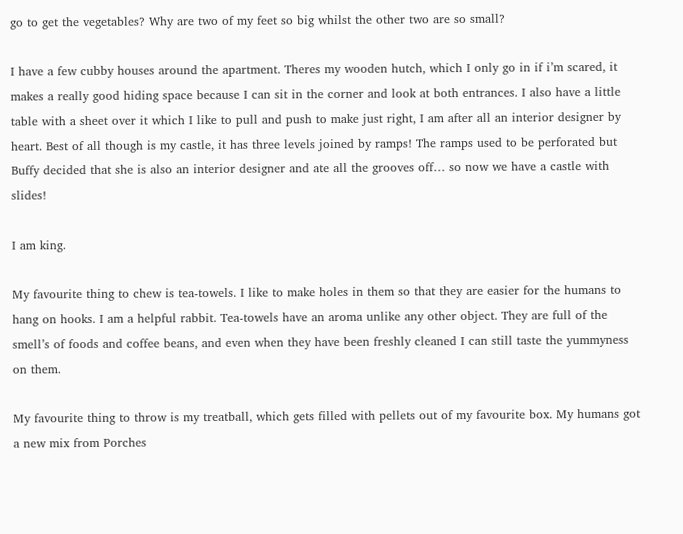go to get the vegetables? Why are two of my feet so big whilst the other two are so small?

I have a few cubby houses around the apartment. Theres my wooden hutch, which I only go in if i’m scared, it makes a really good hiding space because I can sit in the corner and look at both entrances. I also have a little table with a sheet over it which I like to pull and push to make just right, I am after all an interior designer by heart. Best of all though is my castle, it has three levels joined by ramps! The ramps used to be perforated but Buffy decided that she is also an interior designer and ate all the grooves off… so now we have a castle with slides!

I am king.

My favourite thing to chew is tea-towels. I like to make holes in them so that they are easier for the humans to hang on hooks. I am a helpful rabbit. Tea-towels have an aroma unlike any other object. They are full of the smell’s of foods and coffee beans, and even when they have been freshly cleaned I can still taste the yummyness on them.

My favourite thing to throw is my treatball, which gets filled with pellets out of my favourite box. My humans got a new mix from Porches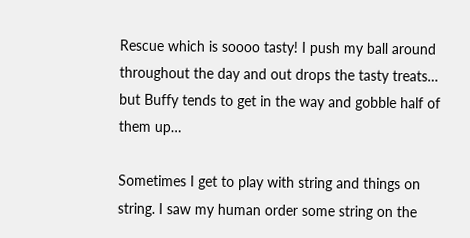Rescue which is soooo tasty! I push my ball around throughout the day and out drops the tasty treats… but Buffy tends to get in the way and gobble half of them up…

Sometimes I get to play with string and things on string. I saw my human order some string on the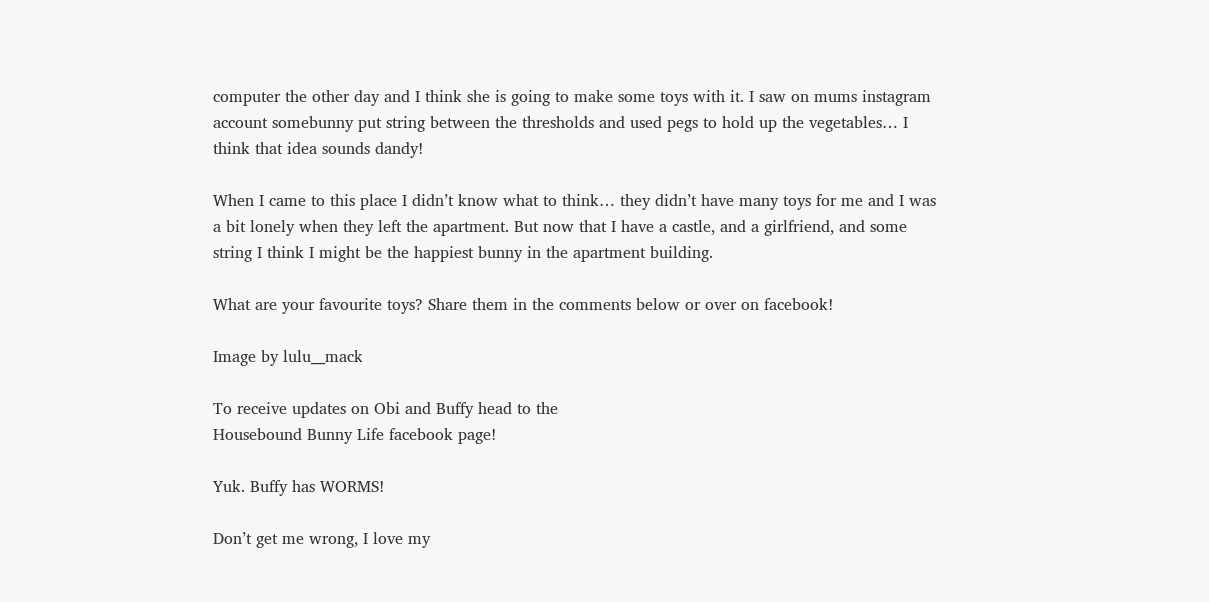computer the other day and I think she is going to make some toys with it. I saw on mums instagram account somebunny put string between the thresholds and used pegs to hold up the vegetables… I think that idea sounds dandy!

When I came to this place I didn’t know what to think… they didn’t have many toys for me and I was a bit lonely when they left the apartment. But now that I have a castle, and a girlfriend, and some string I think I might be the happiest bunny in the apartment building.

What are your favourite toys? Share them in the comments below or over on facebook!

Image by lulu__mack

To receive updates on Obi and Buffy head to the
Housebound Bunny Life facebook page!

Yuk. Buffy has WORMS!

Don’t get me wrong, I love my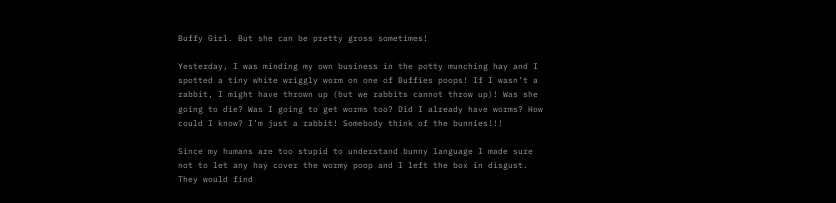Buffy Girl. But she can be pretty gross sometimes!

Yesterday, I was minding my own business in the potty munching hay and I spotted a tiny white wriggly worm on one of Buffies poops! If I wasn’t a rabbit, I might have thrown up (but we rabbits cannot throw up)! Was she going to die? Was I going to get worms too? Did I already have worms? How could I know? I’m just a rabbit! Somebody think of the bunnies!!!

Since my humans are too stupid to understand bunny language I made sure not to let any hay cover the wormy poop and I left the box in disgust. They would find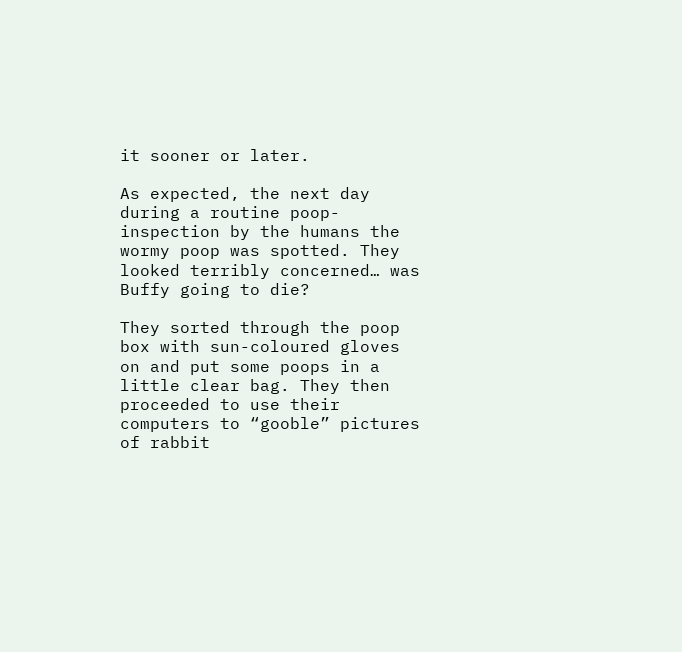it sooner or later.

As expected, the next day during a routine poop-inspection by the humans the wormy poop was spotted. They looked terribly concerned… was Buffy going to die?

They sorted through the poop box with sun-coloured gloves on and put some poops in a little clear bag. They then proceeded to use their computers to “gooble” pictures of rabbit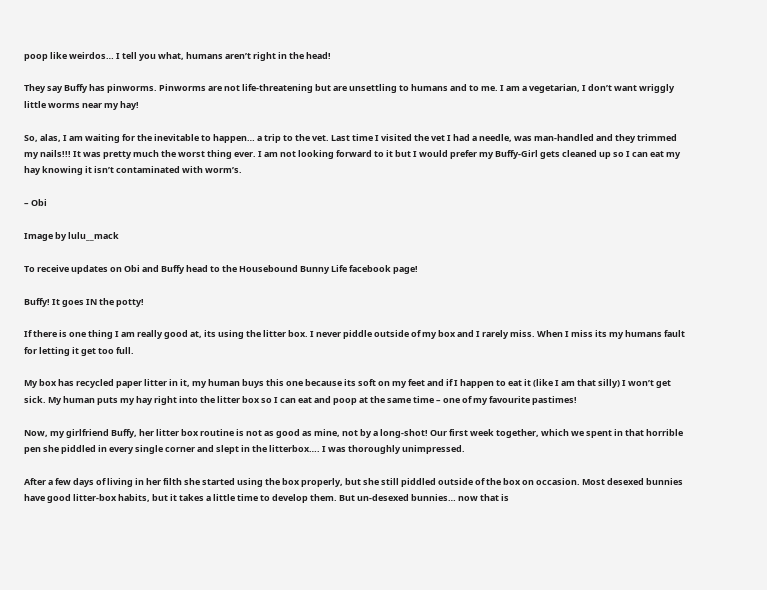poop like weirdos… I tell you what, humans aren’t right in the head!

They say Buffy has pinworms. Pinworms are not life-threatening but are unsettling to humans and to me. I am a vegetarian, I don’t want wriggly little worms near my hay!

So, alas, I am waiting for the inevitable to happen… a trip to the vet. Last time I visited the vet I had a needle, was man-handled and they trimmed my nails!!! It was pretty much the worst thing ever. I am not looking forward to it but I would prefer my Buffy-Girl gets cleaned up so I can eat my hay knowing it isn’t contaminated with worm’s.

– Obi

Image by lulu__mack

To receive updates on Obi and Buffy head to the Housebound Bunny Life facebook page!

Buffy! It goes IN the potty!

If there is one thing I am really good at, its using the litter box. I never piddle outside of my box and I rarely miss. When I miss its my humans fault for letting it get too full.

My box has recycled paper litter in it, my human buys this one because its soft on my feet and if I happen to eat it (like I am that silly) I won’t get sick. My human puts my hay right into the litter box so I can eat and poop at the same time – one of my favourite pastimes!

Now, my girlfriend Buffy, her litter box routine is not as good as mine, not by a long-shot! Our first week together, which we spent in that horrible pen she piddled in every single corner and slept in the litterbox…. I was thoroughly unimpressed.

After a few days of living in her filth she started using the box properly, but she still piddled outside of the box on occasion. Most desexed bunnies have good litter-box habits, but it takes a little time to develop them. But un-desexed bunnies… now that is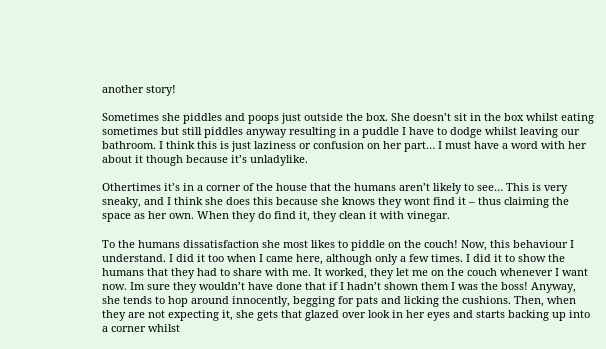another story!

Sometimes she piddles and poops just outside the box. She doesn’t sit in the box whilst eating sometimes but still piddles anyway resulting in a puddle I have to dodge whilst leaving our bathroom. I think this is just laziness or confusion on her part… I must have a word with her about it though because it’s unladylike.

Othertimes it’s in a corner of the house that the humans aren’t likely to see… This is very sneaky, and I think she does this because she knows they wont find it – thus claiming the space as her own. When they do find it, they clean it with vinegar.

To the humans dissatisfaction she most likes to piddle on the couch! Now, this behaviour I understand. I did it too when I came here, although only a few times. I did it to show the humans that they had to share with me. It worked, they let me on the couch whenever I want now. Im sure they wouldn’t have done that if I hadn’t shown them I was the boss! Anyway, she tends to hop around innocently, begging for pats and licking the cushions. Then, when they are not expecting it, she gets that glazed over look in her eyes and starts backing up into a corner whilst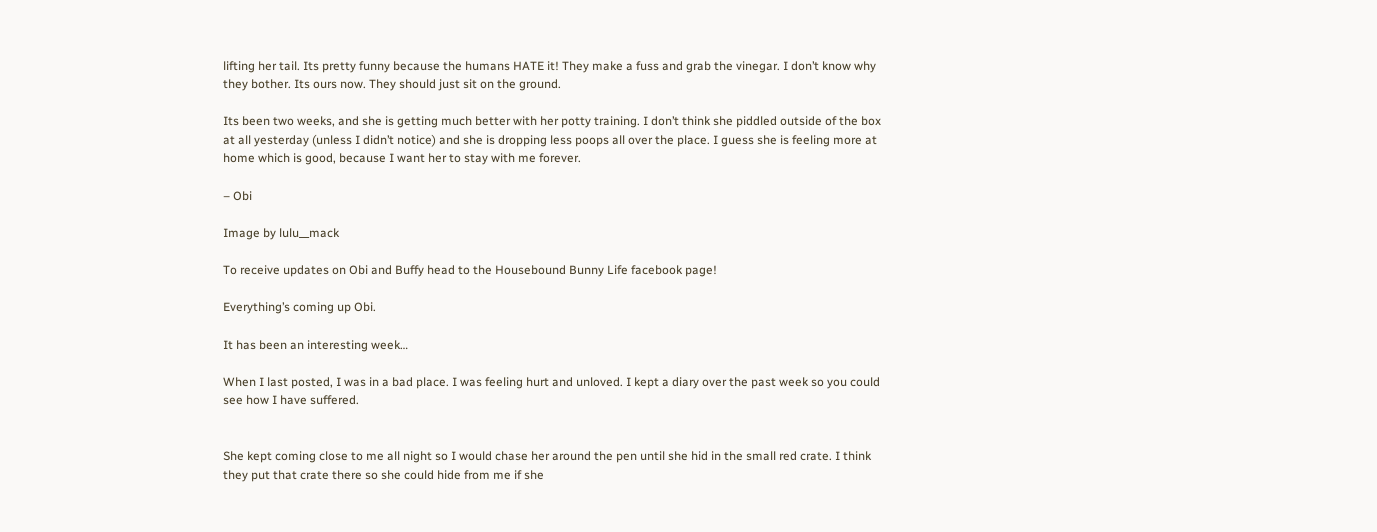lifting her tail. Its pretty funny because the humans HATE it! They make a fuss and grab the vinegar. I don’t know why they bother. Its ours now. They should just sit on the ground.

Its been two weeks, and she is getting much better with her potty training. I don’t think she piddled outside of the box at all yesterday (unless I didn’t notice) and she is dropping less poops all over the place. I guess she is feeling more at home which is good, because I want her to stay with me forever.

– Obi

Image by lulu__mack

To receive updates on Obi and Buffy head to the Housebound Bunny Life facebook page!

Everything’s coming up Obi.

It has been an interesting week…

When I last posted, I was in a bad place. I was feeling hurt and unloved. I kept a diary over the past week so you could see how I have suffered.


She kept coming close to me all night so I would chase her around the pen until she hid in the small red crate. I think they put that crate there so she could hide from me if she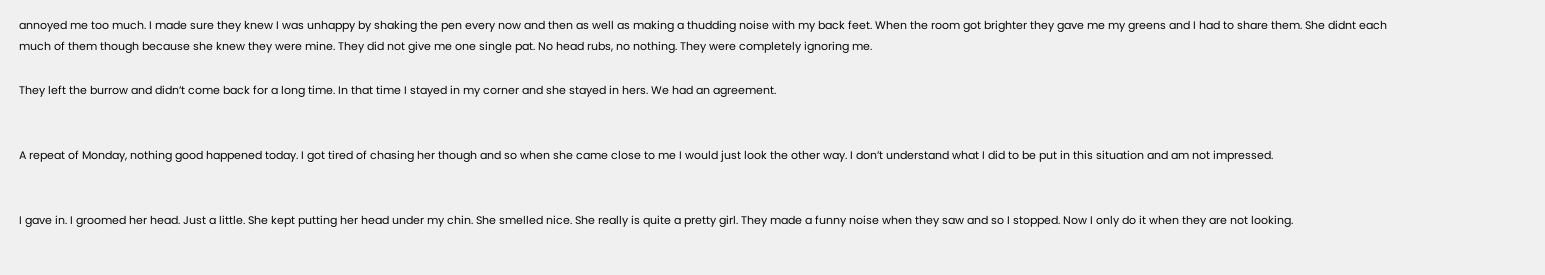annoyed me too much. I made sure they knew I was unhappy by shaking the pen every now and then as well as making a thudding noise with my back feet. When the room got brighter they gave me my greens and I had to share them. She didnt each much of them though because she knew they were mine. They did not give me one single pat. No head rubs, no nothing. They were completely ignoring me.

They left the burrow and didn’t come back for a long time. In that time I stayed in my corner and she stayed in hers. We had an agreement.


A repeat of Monday, nothing good happened today. I got tired of chasing her though and so when she came close to me I would just look the other way. I don’t understand what I did to be put in this situation and am not impressed.


I gave in. I groomed her head. Just a little. She kept putting her head under my chin. She smelled nice. She really is quite a pretty girl. They made a funny noise when they saw and so I stopped. Now I only do it when they are not looking.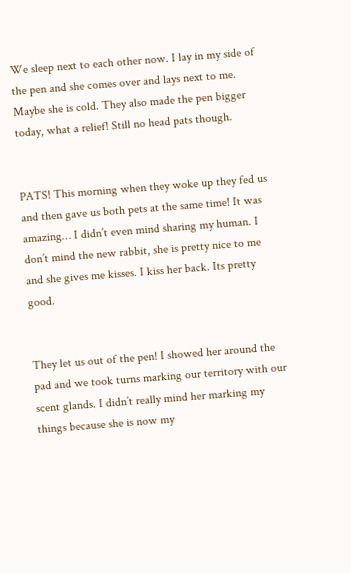We sleep next to each other now. I lay in my side of the pen and she comes over and lays next to me. Maybe she is cold. They also made the pen bigger today, what a relief! Still no head pats though.


PATS! This morning when they woke up they fed us and then gave us both pets at the same time! It was amazing… I didn’t even mind sharing my human. I don’t mind the new rabbit, she is pretty nice to me and she gives me kisses. I kiss her back. Its pretty good.


They let us out of the pen! I showed her around the pad and we took turns marking our territory with our scent glands. I didn’t really mind her marking my things because she is now my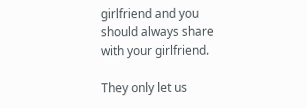girlfriend and you should always share with your girlfriend.

They only let us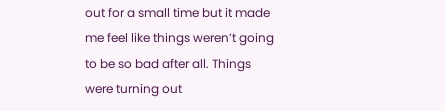out for a small time but it made me feel like things weren’t going to be so bad after all. Things were turning out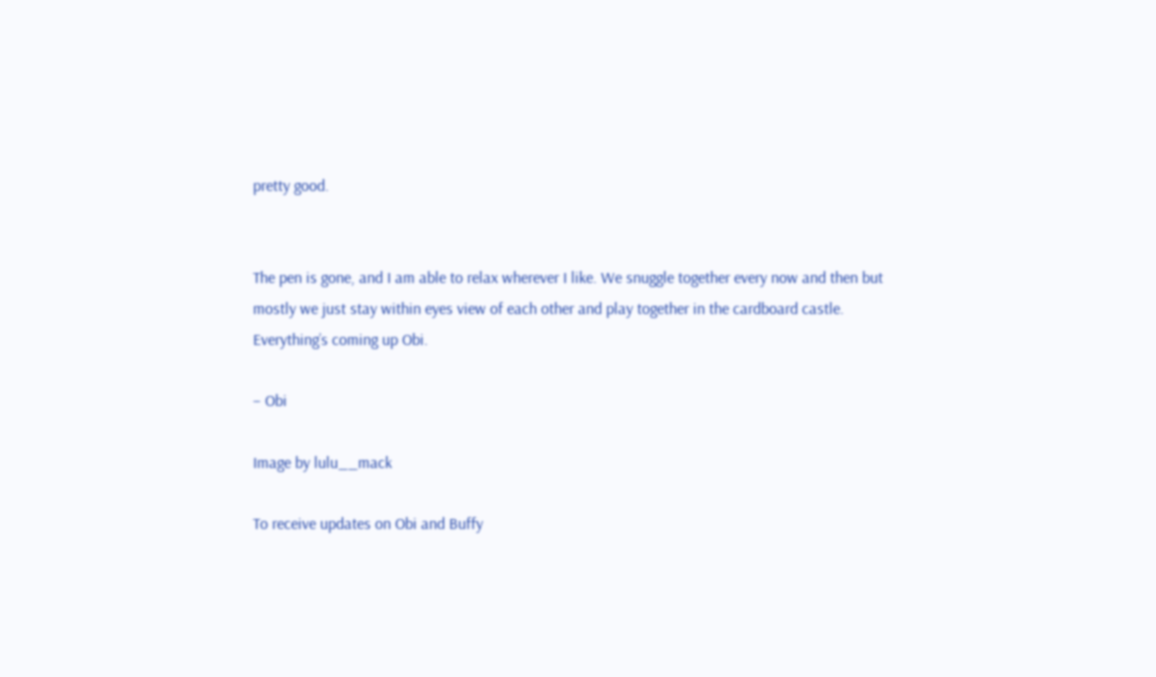pretty good.


The pen is gone, and I am able to relax wherever I like. We snuggle together every now and then but mostly we just stay within eyes view of each other and play together in the cardboard castle. Everything’s coming up Obi.

– Obi

Image by lulu__mack

To receive updates on Obi and Buffy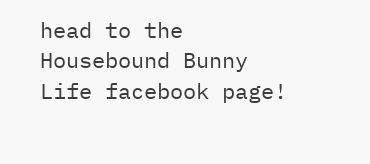head to the Housebound Bunny Life facebook page!